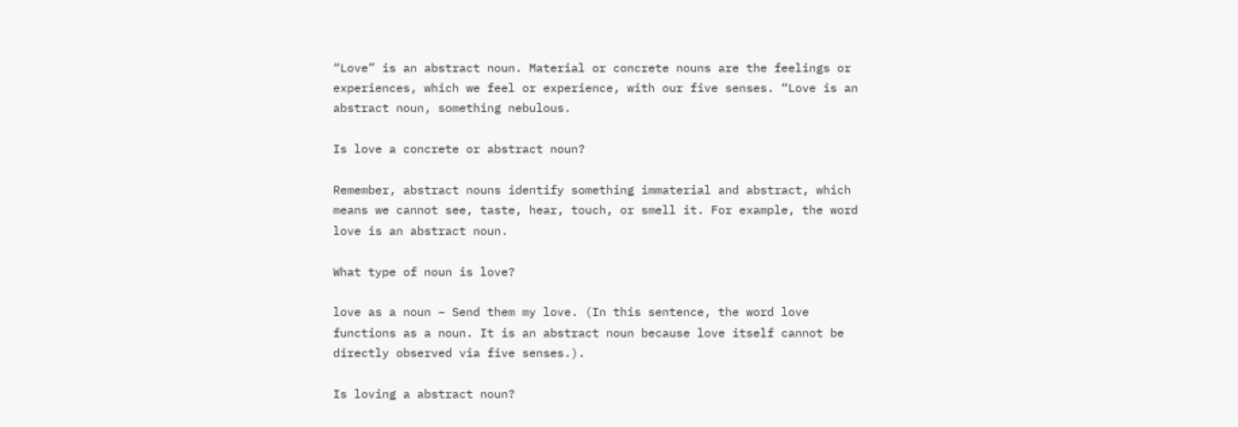“Love” is an abstract noun. Material or concrete nouns are the feelings or experiences, which we feel or experience, with our five senses. “Love is an abstract noun, something nebulous.

Is love a concrete or abstract noun?

Remember, abstract nouns identify something immaterial and abstract, which means we cannot see, taste, hear, touch, or smell it. For example, the word love is an abstract noun.

What type of noun is love?

love as a noun – Send them my love. (In this sentence, the word love functions as a noun. It is an abstract noun because love itself cannot be directly observed via five senses.).

Is loving a abstract noun?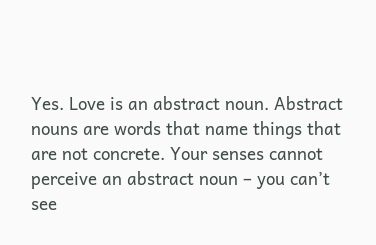Yes. Love is an abstract noun. Abstract nouns are words that name things that are not concrete. Your senses cannot perceive an abstract noun – you can’t see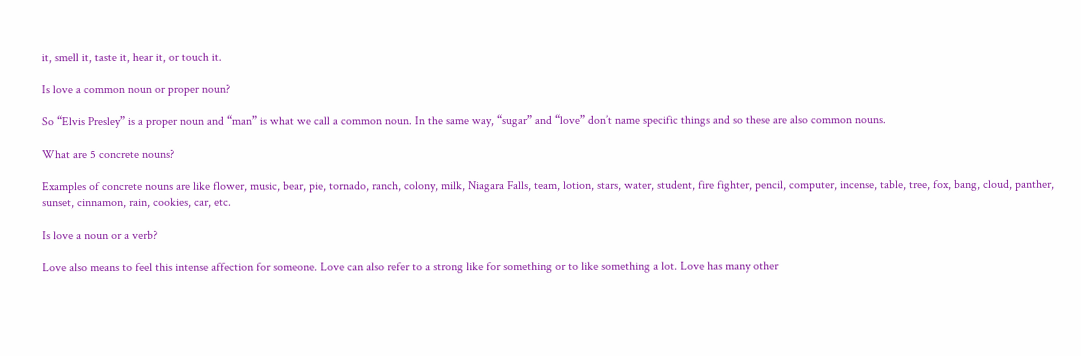it, smell it, taste it, hear it, or touch it.

Is love a common noun or proper noun?

So “Elvis Presley” is a proper noun and “man” is what we call a common noun. In the same way, “sugar” and “love” don’t name specific things and so these are also common nouns.

What are 5 concrete nouns?

Examples of concrete nouns are like flower, music, bear, pie, tornado, ranch, colony, milk, Niagara Falls, team, lotion, stars, water, student, fire fighter, pencil, computer, incense, table, tree, fox, bang, cloud, panther, sunset, cinnamon, rain, cookies, car, etc.

Is love a noun or a verb?

Love also means to feel this intense affection for someone. Love can also refer to a strong like for something or to like something a lot. Love has many other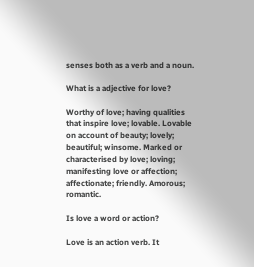senses both as a verb and a noun.

What is a adjective for love?

Worthy of love; having qualities that inspire love; lovable. Lovable on account of beauty; lovely; beautiful; winsome. Marked or characterised by love; loving; manifesting love or affection; affectionate; friendly. Amorous; romantic.

Is love a word or action?

Love is an action verb. It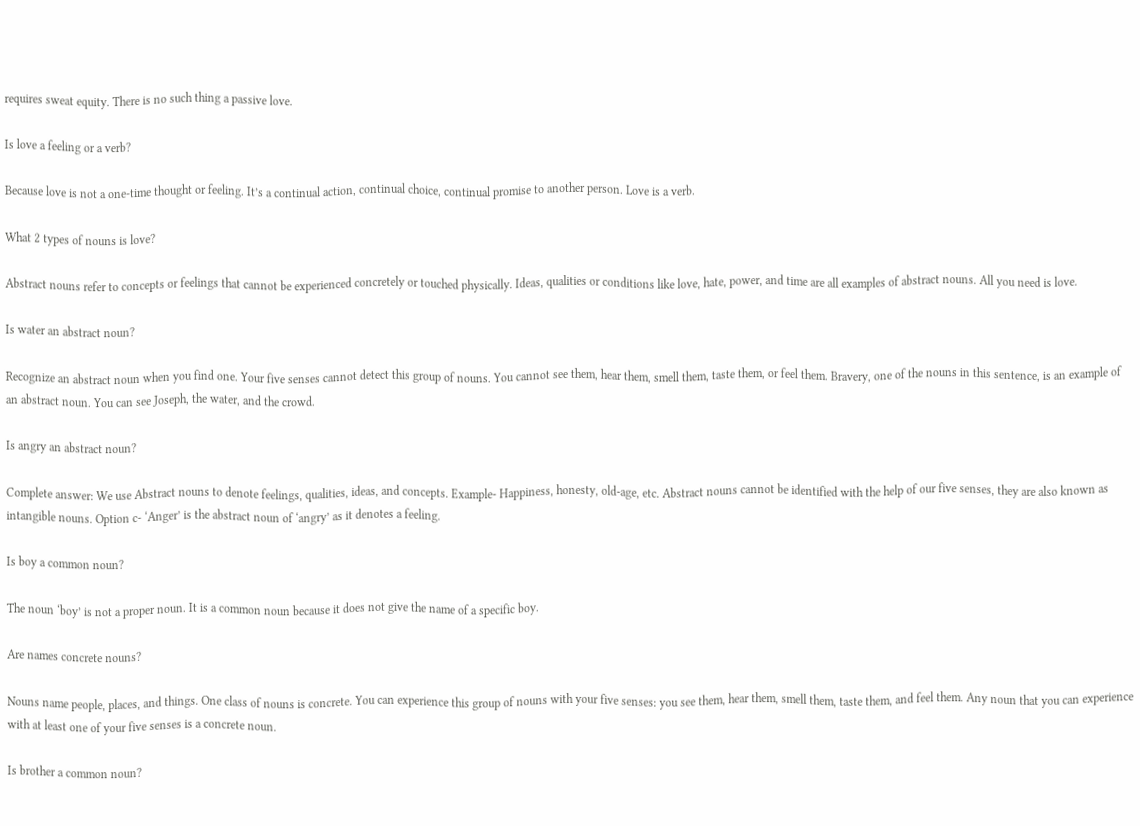requires sweat equity. There is no such thing a passive love.

Is love a feeling or a verb?

Because love is not a one-time thought or feeling. It’s a continual action, continual choice, continual promise to another person. Love is a verb.

What 2 types of nouns is love?

Abstract nouns refer to concepts or feelings that cannot be experienced concretely or touched physically. Ideas, qualities or conditions like love, hate, power, and time are all examples of abstract nouns. All you need is love.

Is water an abstract noun?

Recognize an abstract noun when you find one. Your five senses cannot detect this group of nouns. You cannot see them, hear them, smell them, taste them, or feel them. Bravery, one of the nouns in this sentence, is an example of an abstract noun. You can see Joseph, the water, and the crowd.

Is angry an abstract noun?

Complete answer: We use Abstract nouns to denote feelings, qualities, ideas, and concepts. Example- Happiness, honesty, old-age, etc. Abstract nouns cannot be identified with the help of our five senses, they are also known as intangible nouns. Option c- ‘Anger’ is the abstract noun of ‘angry’ as it denotes a feeling.

Is boy a common noun?

The noun ‘boy’ is not a proper noun. It is a common noun because it does not give the name of a specific boy.

Are names concrete nouns?

Nouns name people, places, and things. One class of nouns is concrete. You can experience this group of nouns with your five senses: you see them, hear them, smell them, taste them, and feel them. Any noun that you can experience with at least one of your five senses is a concrete noun.

Is brother a common noun?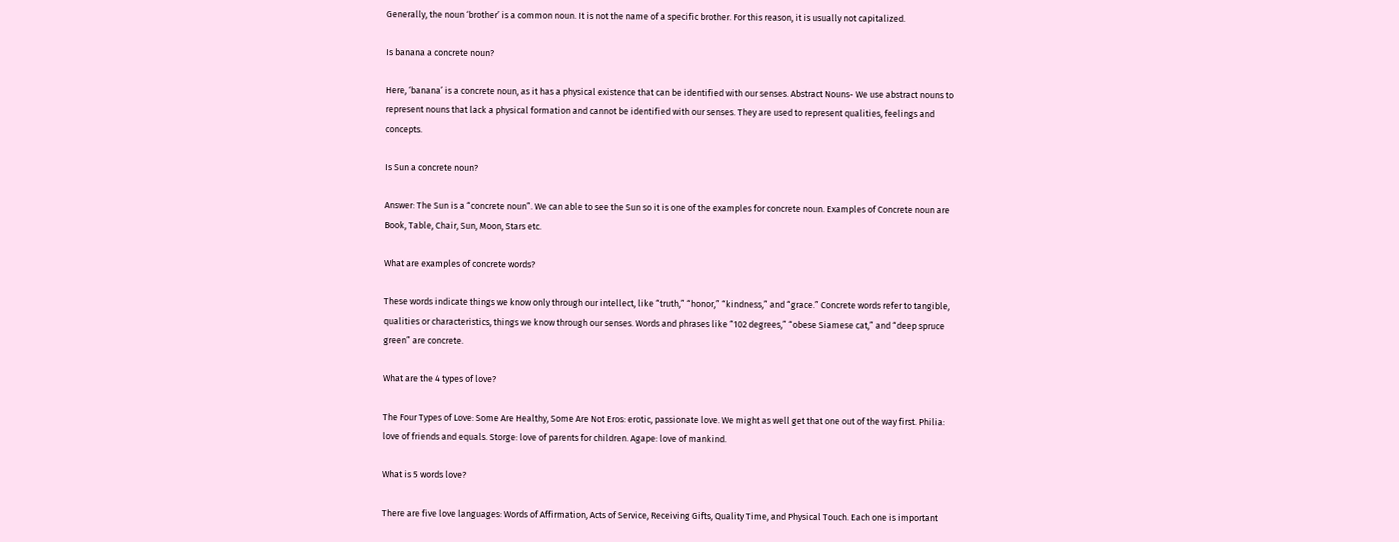Generally, the noun ‘brother’ is a common noun. It is not the name of a specific brother. For this reason, it is usually not capitalized.

Is banana a concrete noun?

Here, ‘banana’ is a concrete noun, as it has a physical existence that can be identified with our senses. Abstract Nouns- We use abstract nouns to represent nouns that lack a physical formation and cannot be identified with our senses. They are used to represent qualities, feelings and concepts.

Is Sun a concrete noun?

Answer: The Sun is a “concrete noun”. We can able to see the Sun so it is one of the examples for concrete noun. Examples of Concrete noun are Book, Table, Chair, Sun, Moon, Stars etc.

What are examples of concrete words?

These words indicate things we know only through our intellect, like “truth,” “honor,” “kindness,” and “grace.” Concrete words refer to tangible, qualities or characteristics, things we know through our senses. Words and phrases like “102 degrees,” “obese Siamese cat,” and “deep spruce green” are concrete.

What are the 4 types of love?

The Four Types of Love: Some Are Healthy, Some Are Not Eros: erotic, passionate love. We might as well get that one out of the way first. Philia: love of friends and equals. Storge: love of parents for children. Agape: love of mankind.

What is 5 words love?

There are five love languages: Words of Affirmation, Acts of Service, Receiving Gifts, Quality Time, and Physical Touch. Each one is important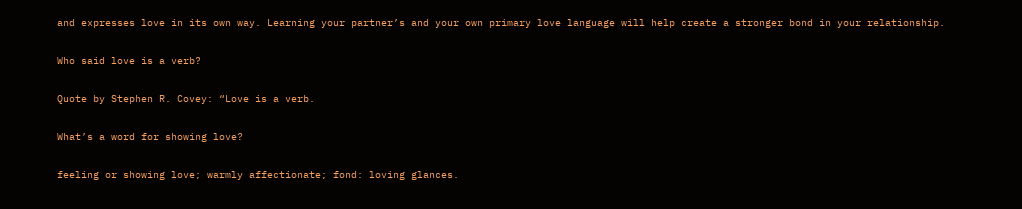and expresses love in its own way. Learning your partner’s and your own primary love language will help create a stronger bond in your relationship.

Who said love is a verb?

Quote by Stephen R. Covey: “Love is a verb.

What’s a word for showing love?

feeling or showing love; warmly affectionate; fond: loving glances.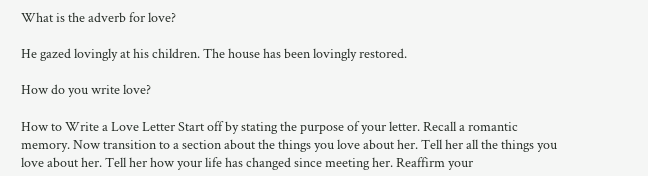What is the adverb for love?

He gazed lovingly at his children. The house has been lovingly restored.

How do you write love?

How to Write a Love Letter Start off by stating the purpose of your letter. Recall a romantic memory. Now transition to a section about the things you love about her. Tell her all the things you love about her. Tell her how your life has changed since meeting her. Reaffirm your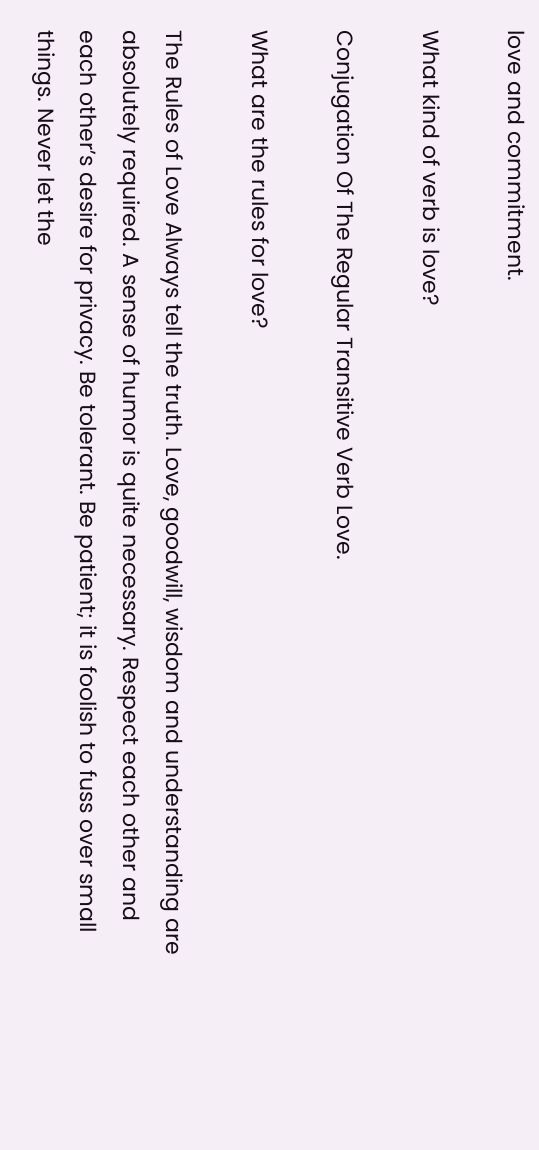love and commitment.

What kind of verb is love?

Conjugation Of The Regular Transitive Verb Love.

What are the rules for love?

The Rules of Love Always tell the truth. Love, goodwill, wisdom and understanding are absolutely required. A sense of humor is quite necessary. Respect each other and each other’s desire for privacy. Be tolerant. Be patient; it is foolish to fuss over small things. Never let the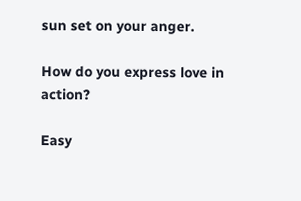sun set on your anger.

How do you express love in action?

Easy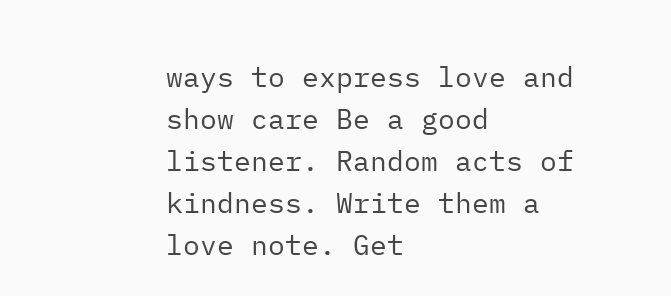ways to express love and show care Be a good listener. Random acts of kindness. Write them a love note. Get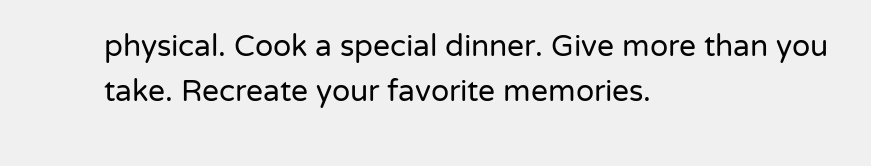physical. Cook a special dinner. Give more than you take. Recreate your favorite memories.